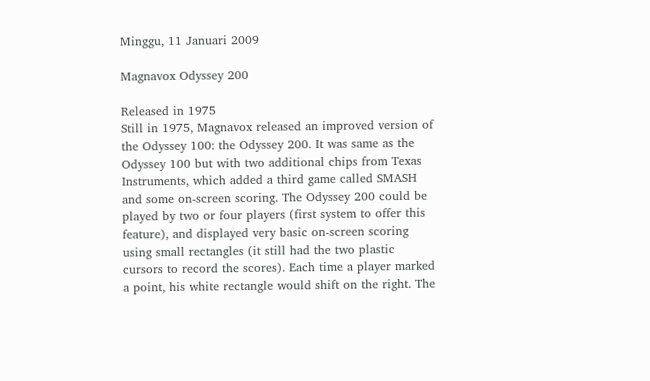Minggu, 11 Januari 2009

Magnavox Odyssey 200

Released in 1975
Still in 1975, Magnavox released an improved version of the Odyssey 100: the Odyssey 200. It was same as the Odyssey 100 but with two additional chips from Texas Instruments, which added a third game called SMASH and some on-screen scoring. The Odyssey 200 could be played by two or four players (first system to offer this feature), and displayed very basic on-screen scoring using small rectangles (it still had the two plastic cursors to record the scores). Each time a player marked a point, his white rectangle would shift on the right. The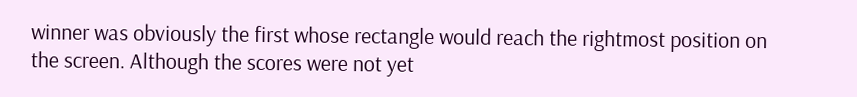winner was obviously the first whose rectangle would reach the rightmost position on the screen. Although the scores were not yet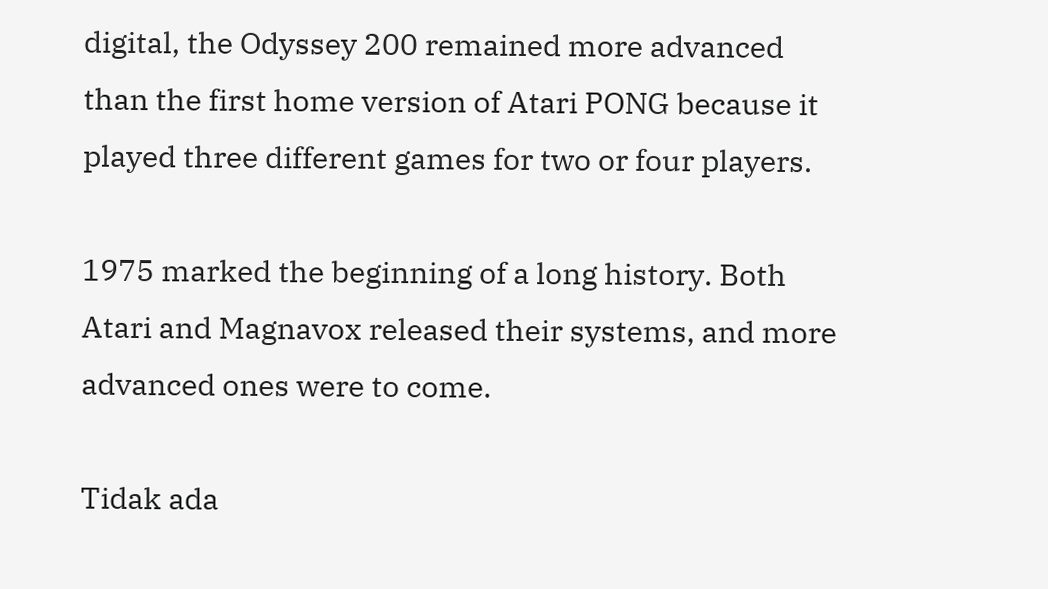digital, the Odyssey 200 remained more advanced than the first home version of Atari PONG because it played three different games for two or four players.

1975 marked the beginning of a long history. Both Atari and Magnavox released their systems, and more advanced ones were to come.

Tidak ada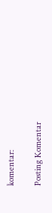komentar:

Posting Komentar